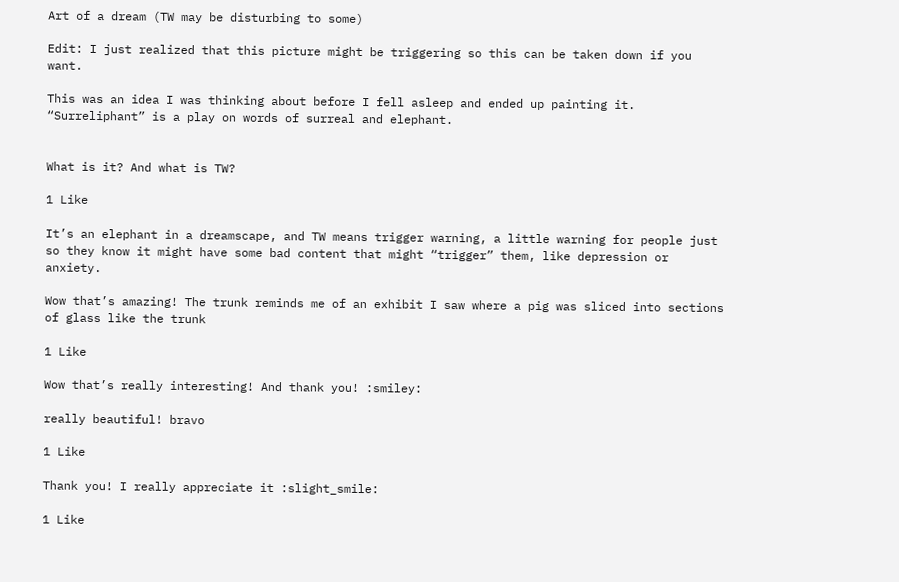Art of a dream (TW may be disturbing to some)

Edit: I just realized that this picture might be triggering so this can be taken down if you want.

This was an idea I was thinking about before I fell asleep and ended up painting it. “Surreliphant” is a play on words of surreal and elephant.


What is it? And what is TW?

1 Like

It’s an elephant in a dreamscape, and TW means trigger warning, a little warning for people just so they know it might have some bad content that might “trigger” them, like depression or anxiety.

Wow that’s amazing! The trunk reminds me of an exhibit I saw where a pig was sliced into sections of glass like the trunk

1 Like

Wow that’s really interesting! And thank you! :smiley:

really beautiful! bravo

1 Like

Thank you! I really appreciate it :slight_smile:

1 Like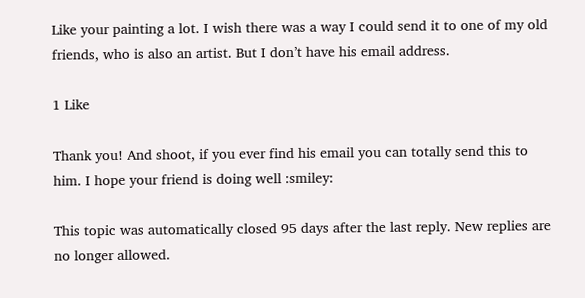Like your painting a lot. I wish there was a way I could send it to one of my old friends, who is also an artist. But I don’t have his email address.

1 Like

Thank you! And shoot, if you ever find his email you can totally send this to him. I hope your friend is doing well :smiley:

This topic was automatically closed 95 days after the last reply. New replies are no longer allowed.